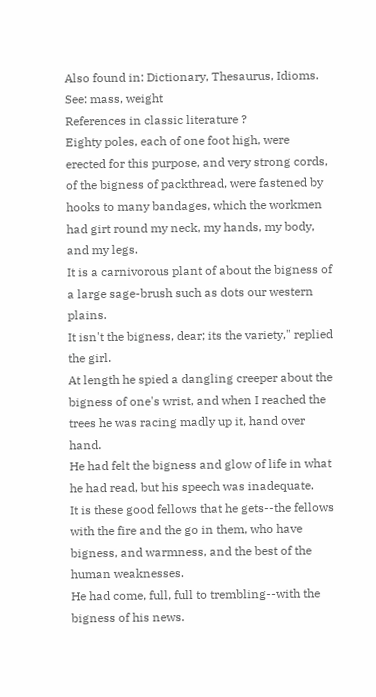Also found in: Dictionary, Thesaurus, Idioms.
See: mass, weight
References in classic literature ?
Eighty poles, each of one foot high, were erected for this purpose, and very strong cords, of the bigness of packthread, were fastened by hooks to many bandages, which the workmen had girt round my neck, my hands, my body, and my legs.
It is a carnivorous plant of about the bigness of a large sage-brush such as dots our western plains.
It isn't the bigness, dear; its the variety," replied the girl.
At length he spied a dangling creeper about the bigness of one's wrist, and when I reached the trees he was racing madly up it, hand over hand.
He had felt the bigness and glow of life in what he had read, but his speech was inadequate.
It is these good fellows that he gets--the fellows with the fire and the go in them, who have bigness, and warmness, and the best of the human weaknesses.
He had come, full, full to trembling--with the bigness of his news.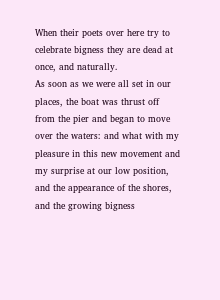When their poets over here try to celebrate bigness they are dead at once, and naturally.
As soon as we were all set in our places, the boat was thrust off from the pier and began to move over the waters: and what with my pleasure in this new movement and my surprise at our low position, and the appearance of the shores, and the growing bigness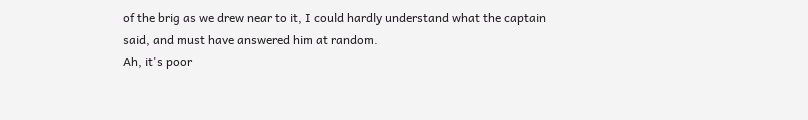of the brig as we drew near to it, I could hardly understand what the captain said, and must have answered him at random.
Ah, it's poor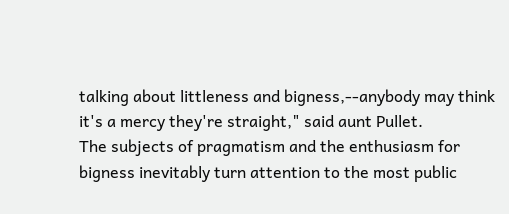talking about littleness and bigness,--anybody may think it's a mercy they're straight," said aunt Pullet.
The subjects of pragmatism and the enthusiasm for bigness inevitably turn attention to the most public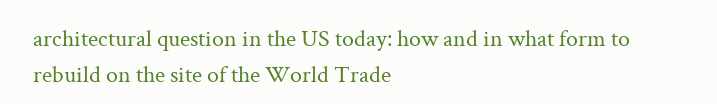architectural question in the US today: how and in what form to rebuild on the site of the World Trade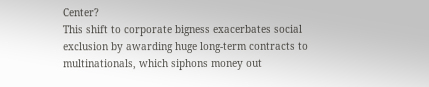Center?
This shift to corporate bigness exacerbates social exclusion by awarding huge long-term contracts to multinationals, which siphons money out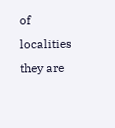of localities they are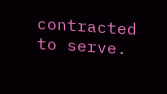contracted to serve.